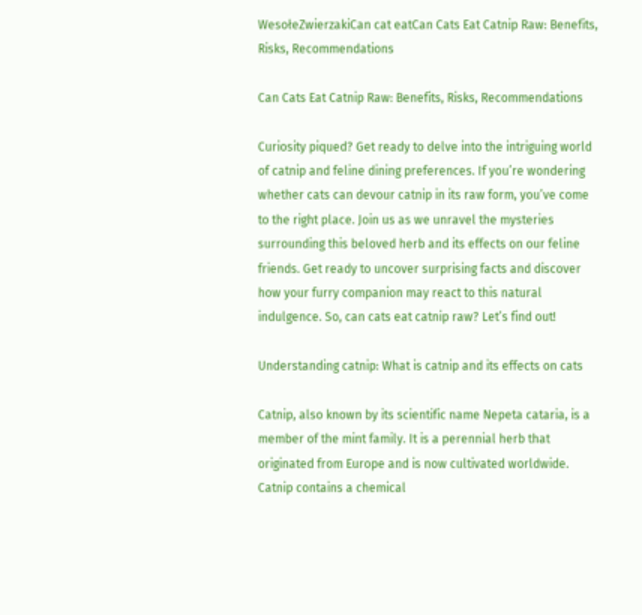WesołeZwierzakiCan cat eatCan Cats Eat Catnip Raw: Benefits, Risks, Recommendations

Can Cats Eat Catnip Raw: Benefits, Risks, Recommendations

Curiosity piqued? Get ready to delve into the intriguing world of catnip and feline dining preferences. If you’re wondering whether cats can devour catnip in its raw form, you’ve come to the right place. Join us as we unravel the mysteries surrounding this beloved herb and its effects on our feline friends. Get ready to uncover surprising facts and discover how your furry companion may react to this natural indulgence. So, can cats eat catnip raw? Let’s find out!

Understanding catnip: What is catnip and its effects on cats

Catnip, also known by its scientific name Nepeta cataria, is a member of the mint family. It is a perennial herb that originated from Europe and is now cultivated worldwide. Catnip contains a chemical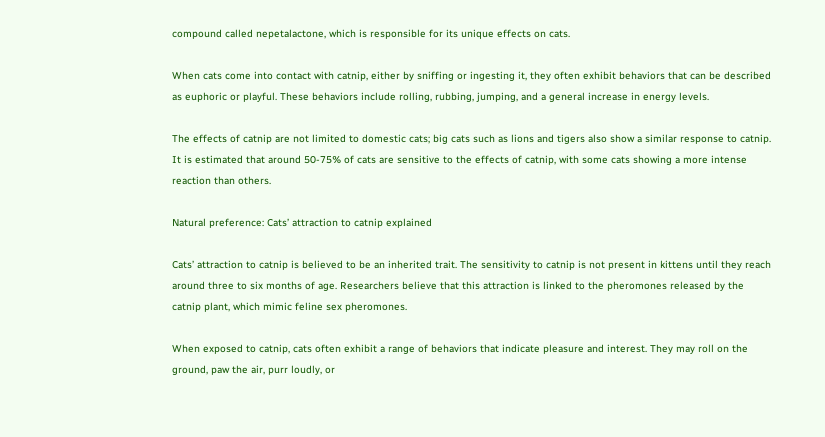compound called nepetalactone, which is responsible for its unique effects on cats.

When cats come into contact with catnip, either by sniffing or ingesting it, they often exhibit behaviors that can be described as euphoric or playful. These behaviors include rolling, rubbing, jumping, and a general increase in energy levels.

The effects of catnip are not limited to domestic cats; big cats such as lions and tigers also show a similar response to catnip. It is estimated that around 50-75% of cats are sensitive to the effects of catnip, with some cats showing a more intense reaction than others.

Natural preference: Cats’ attraction to catnip explained

Cats’ attraction to catnip is believed to be an inherited trait. The sensitivity to catnip is not present in kittens until they reach around three to six months of age. Researchers believe that this attraction is linked to the pheromones released by the catnip plant, which mimic feline sex pheromones.

When exposed to catnip, cats often exhibit a range of behaviors that indicate pleasure and interest. They may roll on the ground, paw the air, purr loudly, or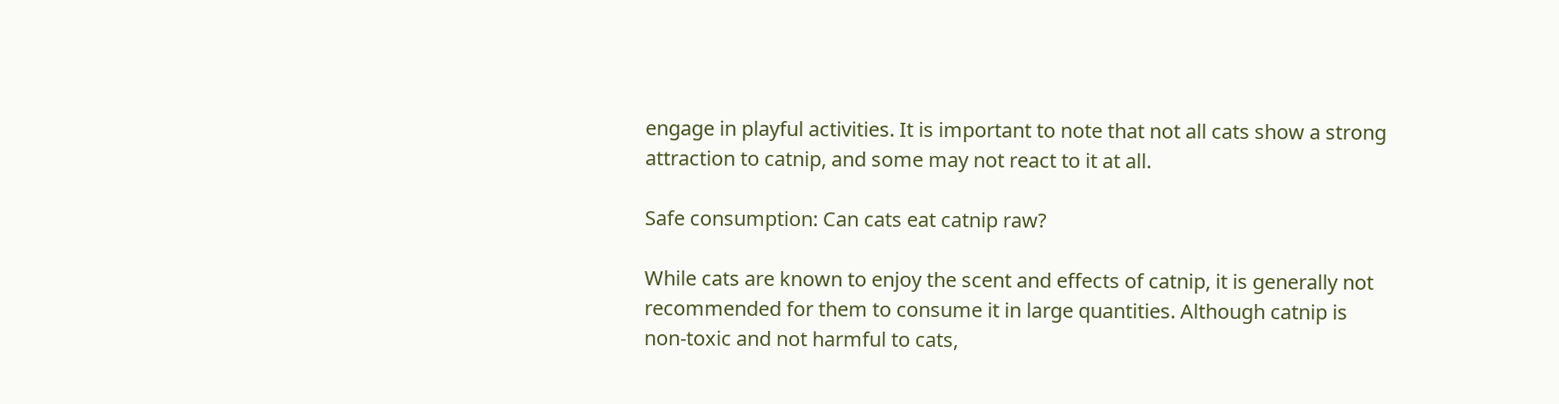engage in playful activities. It is important to note that not all cats show a strong attraction to catnip, and some may not react to it at all.

Safe consumption: Can cats eat catnip raw?

While cats are known to enjoy the scent and effects of catnip, it is generally not recommended for them to consume it in large quantities. Although catnip is non-toxic and not harmful to cats,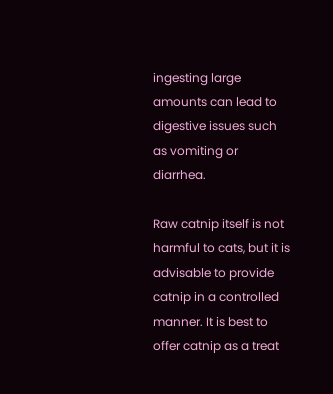ingesting large amounts can lead to digestive issues such as vomiting or diarrhea.

Raw catnip itself is not harmful to cats, but it is advisable to provide catnip in a controlled manner. It is best to offer catnip as a treat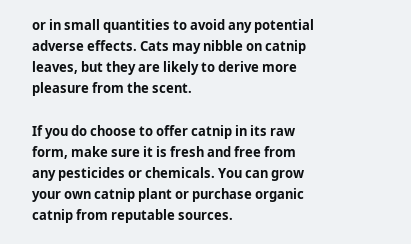or in small quantities to avoid any potential adverse effects. Cats may nibble on catnip leaves, but they are likely to derive more pleasure from the scent.

If you do choose to offer catnip in its raw form, make sure it is fresh and free from any pesticides or chemicals. You can grow your own catnip plant or purchase organic catnip from reputable sources.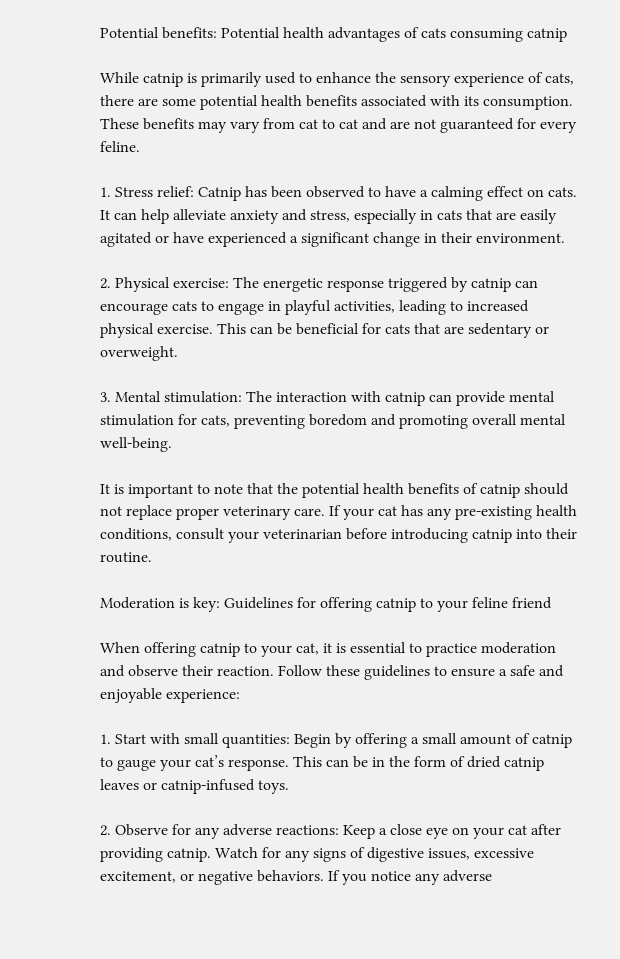Potential benefits: Potential health advantages of cats consuming catnip

While catnip is primarily used to enhance the sensory experience of cats, there are some potential health benefits associated with its consumption. These benefits may vary from cat to cat and are not guaranteed for every feline.

1. Stress relief: Catnip has been observed to have a calming effect on cats. It can help alleviate anxiety and stress, especially in cats that are easily agitated or have experienced a significant change in their environment.

2. Physical exercise: The energetic response triggered by catnip can encourage cats to engage in playful activities, leading to increased physical exercise. This can be beneficial for cats that are sedentary or overweight.

3. Mental stimulation: The interaction with catnip can provide mental stimulation for cats, preventing boredom and promoting overall mental well-being.

It is important to note that the potential health benefits of catnip should not replace proper veterinary care. If your cat has any pre-existing health conditions, consult your veterinarian before introducing catnip into their routine.

Moderation is key: Guidelines for offering catnip to your feline friend

When offering catnip to your cat, it is essential to practice moderation and observe their reaction. Follow these guidelines to ensure a safe and enjoyable experience:

1. Start with small quantities: Begin by offering a small amount of catnip to gauge your cat’s response. This can be in the form of dried catnip leaves or catnip-infused toys.

2. Observe for any adverse reactions: Keep a close eye on your cat after providing catnip. Watch for any signs of digestive issues, excessive excitement, or negative behaviors. If you notice any adverse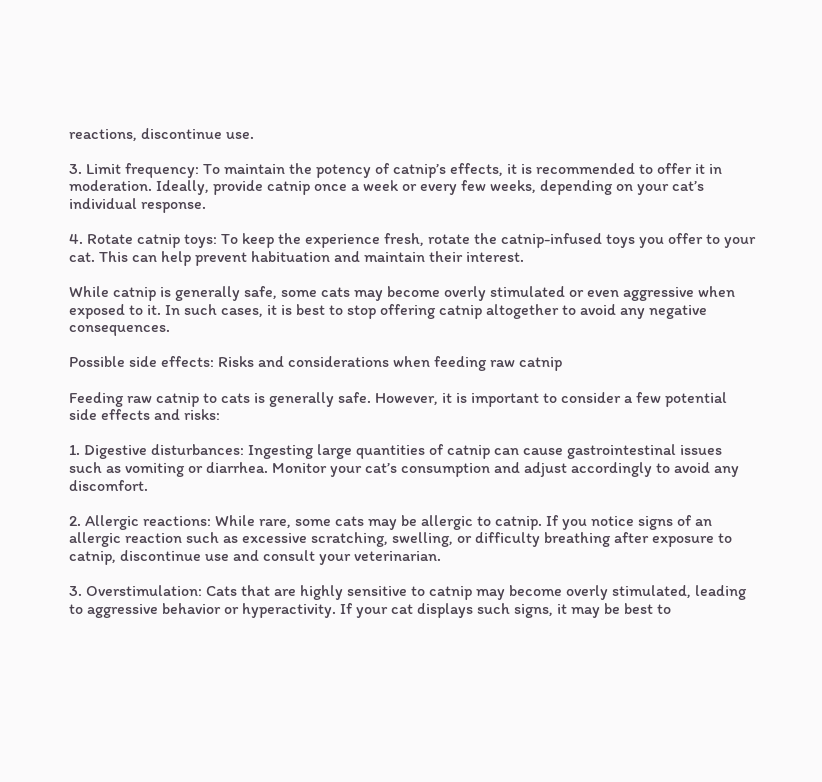reactions, discontinue use.

3. Limit frequency: To maintain the potency of catnip’s effects, it is recommended to offer it in moderation. Ideally, provide catnip once a week or every few weeks, depending on your cat’s individual response.

4. Rotate catnip toys: To keep the experience fresh, rotate the catnip-infused toys you offer to your cat. This can help prevent habituation and maintain their interest.

While catnip is generally safe, some cats may become overly stimulated or even aggressive when exposed to it. In such cases, it is best to stop offering catnip altogether to avoid any negative consequences.

Possible side effects: Risks and considerations when feeding raw catnip

Feeding raw catnip to cats is generally safe. However, it is important to consider a few potential side effects and risks:

1. Digestive disturbances: Ingesting large quantities of catnip can cause gastrointestinal issues such as vomiting or diarrhea. Monitor your cat’s consumption and adjust accordingly to avoid any discomfort.

2. Allergic reactions: While rare, some cats may be allergic to catnip. If you notice signs of an allergic reaction such as excessive scratching, swelling, or difficulty breathing after exposure to catnip, discontinue use and consult your veterinarian.

3. Overstimulation: Cats that are highly sensitive to catnip may become overly stimulated, leading to aggressive behavior or hyperactivity. If your cat displays such signs, it may be best to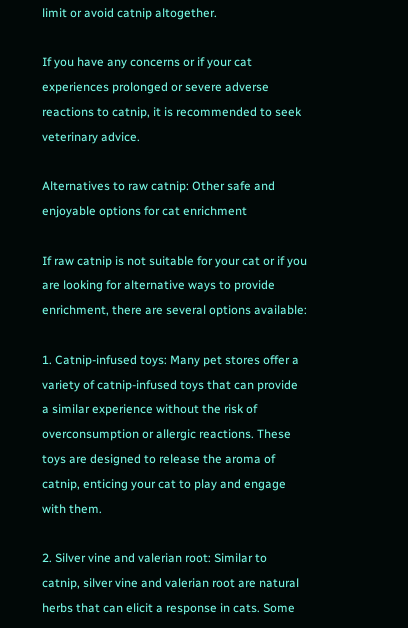limit or avoid catnip altogether.

If you have any concerns or if your cat experiences prolonged or severe adverse reactions to catnip, it is recommended to seek veterinary advice.

Alternatives to raw catnip: Other safe and enjoyable options for cat enrichment

If raw catnip is not suitable for your cat or if you are looking for alternative ways to provide enrichment, there are several options available:

1. Catnip-infused toys: Many pet stores offer a variety of catnip-infused toys that can provide a similar experience without the risk of overconsumption or allergic reactions. These toys are designed to release the aroma of catnip, enticing your cat to play and engage with them.

2. Silver vine and valerian root: Similar to catnip, silver vine and valerian root are natural herbs that can elicit a response in cats. Some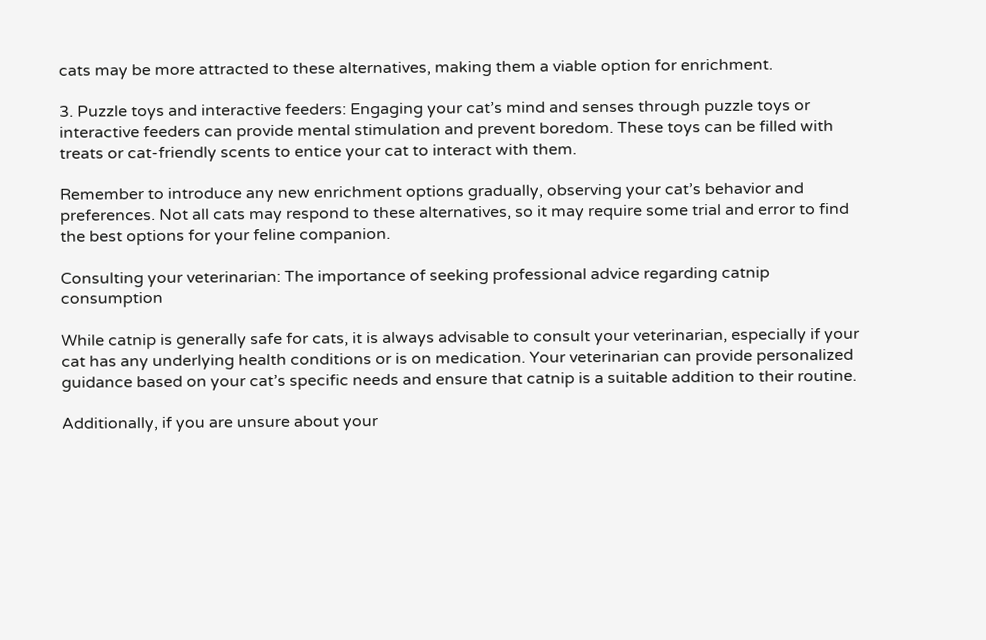cats may be more attracted to these alternatives, making them a viable option for enrichment.

3. Puzzle toys and interactive feeders: Engaging your cat’s mind and senses through puzzle toys or interactive feeders can provide mental stimulation and prevent boredom. These toys can be filled with treats or cat-friendly scents to entice your cat to interact with them.

Remember to introduce any new enrichment options gradually, observing your cat’s behavior and preferences. Not all cats may respond to these alternatives, so it may require some trial and error to find the best options for your feline companion.

Consulting your veterinarian: The importance of seeking professional advice regarding catnip consumption

While catnip is generally safe for cats, it is always advisable to consult your veterinarian, especially if your cat has any underlying health conditions or is on medication. Your veterinarian can provide personalized guidance based on your cat’s specific needs and ensure that catnip is a suitable addition to their routine.

Additionally, if you are unsure about your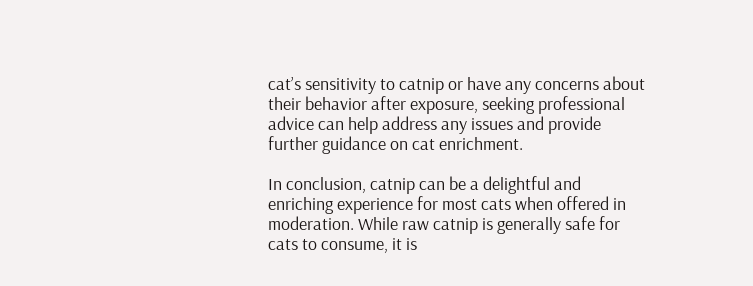cat’s sensitivity to catnip or have any concerns about their behavior after exposure, seeking professional advice can help address any issues and provide further guidance on cat enrichment.

In conclusion, catnip can be a delightful and enriching experience for most cats when offered in moderation. While raw catnip is generally safe for cats to consume, it is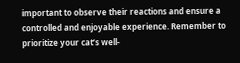important to observe their reactions and ensure a controlled and enjoyable experience. Remember to prioritize your cat’s well-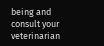being and consult your veterinarian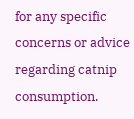for any specific concerns or advice regarding catnip consumption.